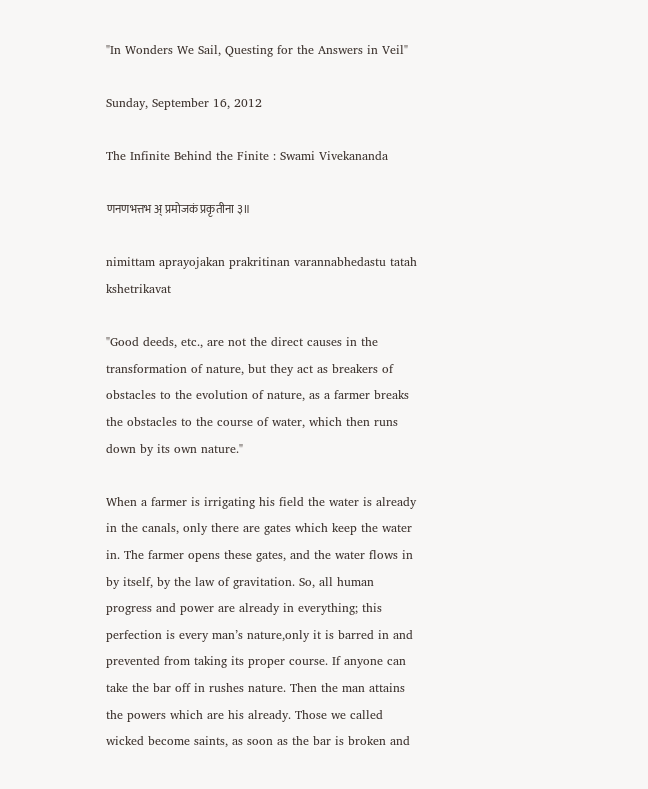"In Wonders We Sail, Questing for the Answers in Veil"

Sunday, September 16, 2012

The Infinite Behind the Finite : Swami Vivekananda

णनणभत्तभ अ् प्रमोजकं प्रकृतीना ३॥

nimittam aprayojakan prakritinan varannabhedastu tatah kshetrikavat

"Good deeds, etc., are not the direct causes in the transformation of nature, but they act as breakers of obstacles to the evolution of nature, as a farmer breaks the obstacles to the course of water, which then runs down by its own nature."

When a farmer is irrigating his field the water is already in the canals, only there are gates which keep the water in. The farmer opens these gates, and the water flows in by itself, by the law of gravitation. So, all human progress and power are already in everything; this perfection is every man’s nature,only it is barred in and prevented from taking its proper course. If anyone can take the bar off in rushes nature. Then the man attains the powers which are his already. Those we called wicked become saints, as soon as the bar is broken and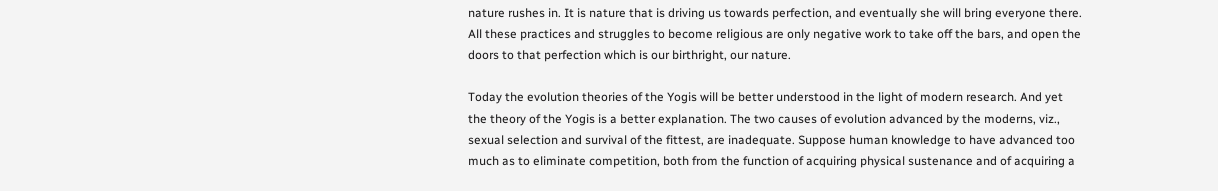nature rushes in. It is nature that is driving us towards perfection, and eventually she will bring everyone there. All these practices and struggles to become religious are only negative work to take off the bars, and open the doors to that perfection which is our birthright, our nature.

Today the evolution theories of the Yogis will be better understood in the light of modern research. And yet the theory of the Yogis is a better explanation. The two causes of evolution advanced by the moderns, viz., sexual selection and survival of the fittest, are inadequate. Suppose human knowledge to have advanced too much as to eliminate competition, both from the function of acquiring physical sustenance and of acquiring a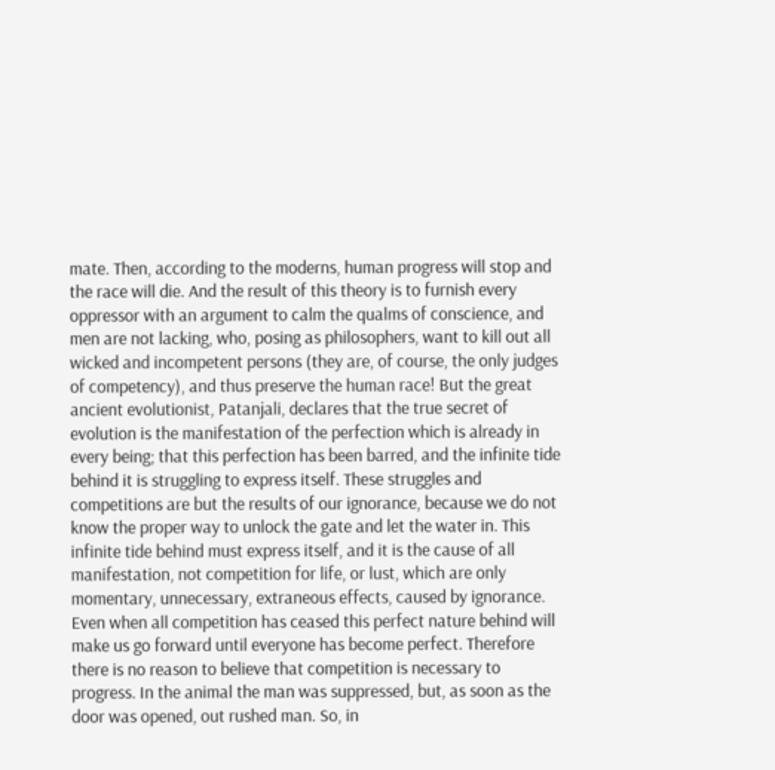mate. Then, according to the moderns, human progress will stop and the race will die. And the result of this theory is to furnish every oppressor with an argument to calm the qualms of conscience, and men are not lacking, who, posing as philosophers, want to kill out all wicked and incompetent persons (they are, of course, the only judges of competency), and thus preserve the human race! But the great ancient evolutionist, Patanjali, declares that the true secret of evolution is the manifestation of the perfection which is already in every being; that this perfection has been barred, and the infinite tide behind it is struggling to express itself. These struggles and competitions are but the results of our ignorance, because we do not know the proper way to unlock the gate and let the water in. This infinite tide behind must express itself, and it is the cause of all manifestation, not competition for life, or lust, which are only momentary, unnecessary, extraneous effects, caused by ignorance. Even when all competition has ceased this perfect nature behind will make us go forward until everyone has become perfect. Therefore there is no reason to believe that competition is necessary to progress. In the animal the man was suppressed, but, as soon as the door was opened, out rushed man. So, in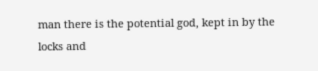man there is the potential god, kept in by the locks and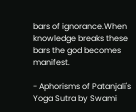bars of ignorance.When knowledge breaks these bars the god becomes manifest.

- Aphorisms of Patanjali's Yoga Sutra by Swami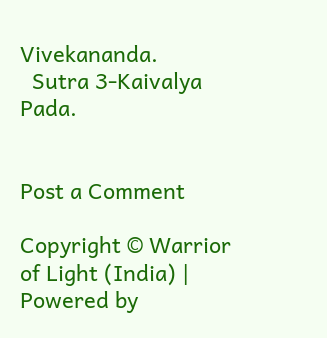Vivekananda.
  Sutra 3-Kaivalya Pada.


Post a Comment

Copyright © Warrior of Light (India) | Powered by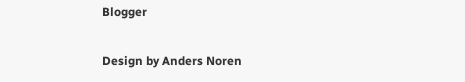Blogger

Design by Anders Noren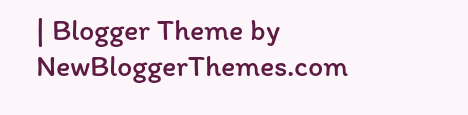| Blogger Theme by NewBloggerThemes.com